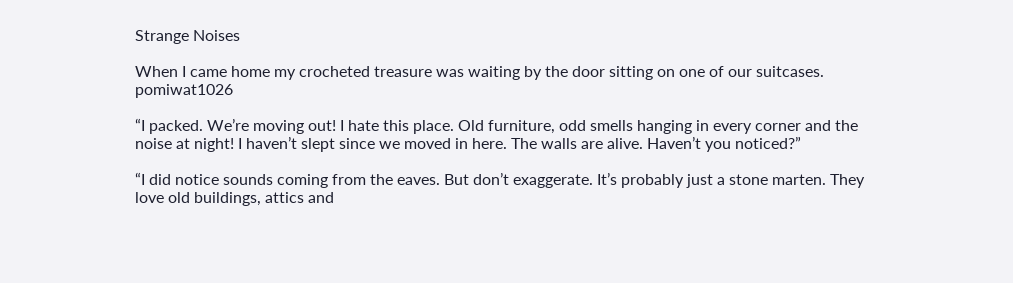Strange Noises

When I came home my crocheted treasure was waiting by the door sitting on one of our suitcases. pomiwat1026

“I packed. We’re moving out! I hate this place. Old furniture, odd smells hanging in every corner and the noise at night! I haven’t slept since we moved in here. The walls are alive. Haven’t you noticed?”

“I did notice sounds coming from the eaves. But don’t exaggerate. It’s probably just a stone marten. They love old buildings, attics and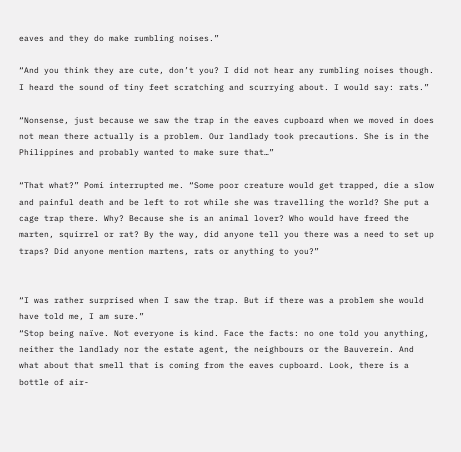eaves and they do make rumbling noises.”

“And you think they are cute, don’t you? I did not hear any rumbling noises though. I heard the sound of tiny feet scratching and scurrying about. I would say: rats.”

“Nonsense, just because we saw the trap in the eaves cupboard when we moved in does not mean there actually is a problem. Our landlady took precautions. She is in the Philippines and probably wanted to make sure that…”

“That what?” Pomi interrupted me. “Some poor creature would get trapped, die a slow and painful death and be left to rot while she was travelling the world? She put a cage trap there. Why? Because she is an animal lover? Who would have freed the marten, squirrel or rat? By the way, did anyone tell you there was a need to set up traps? Did anyone mention martens, rats or anything to you?”


“I was rather surprised when I saw the trap. But if there was a problem she would have told me, I am sure.”
“Stop being naïve. Not everyone is kind. Face the facts: no one told you anything, neither the landlady nor the estate agent, the neighbours or the Bauverein. And what about that smell that is coming from the eaves cupboard. Look, there is a bottle of air-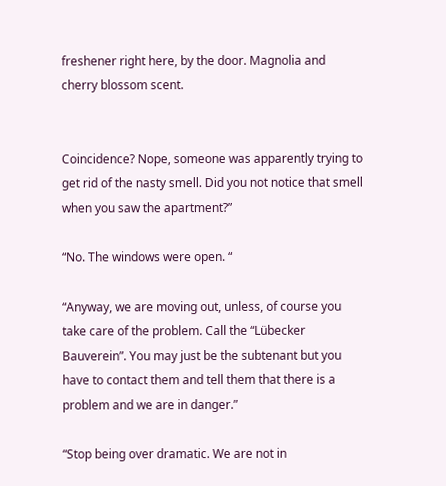freshener right here, by the door. Magnolia and cherry blossom scent.


Coincidence? Nope, someone was apparently trying to get rid of the nasty smell. Did you not notice that smell when you saw the apartment?”

“No. The windows were open. “

“Anyway, we are moving out, unless, of course you take care of the problem. Call the “Lübecker Bauverein”. You may just be the subtenant but you have to contact them and tell them that there is a problem and we are in danger.”

“Stop being over dramatic. We are not in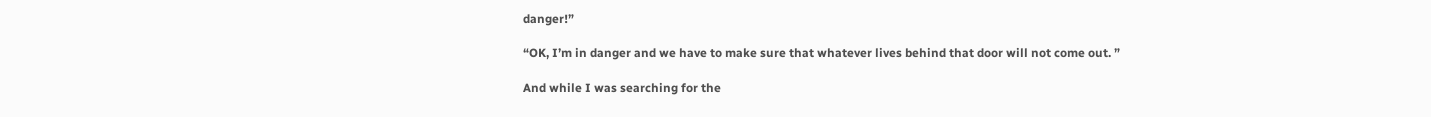danger!”

“OK, I’m in danger and we have to make sure that whatever lives behind that door will not come out. ”

And while I was searching for the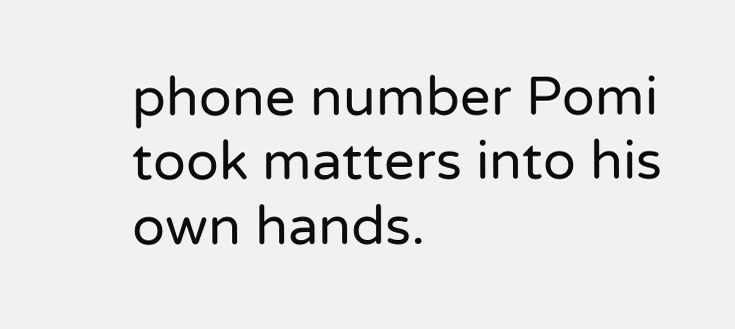phone number Pomi took matters into his own hands.